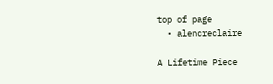top of page
  • alencreclaire

A Lifetime Piece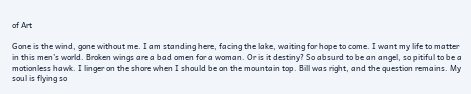of Art

Gone is the wind, gone without me. I am standing here, facing the lake, waiting for hope to come. I want my life to matter in this men’s world. Broken wings are a bad omen for a woman. Or is it destiny? So absurd to be an angel, so pitiful to be a motionless hawk. I linger on the shore when I should be on the mountain top. Bill was right, and the question remains. My soul is flying so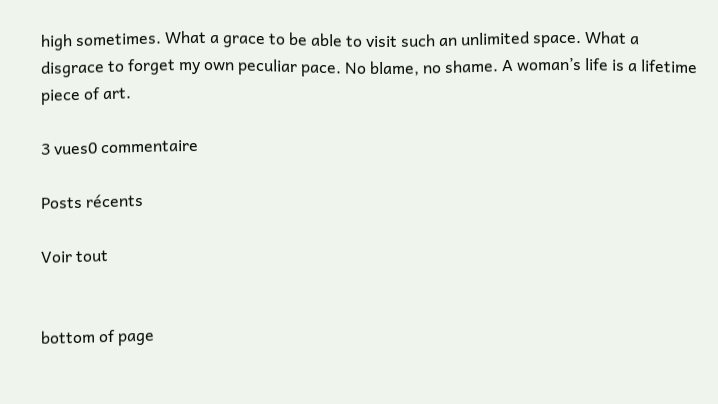high sometimes. What a grace to be able to visit such an unlimited space. What a disgrace to forget my own peculiar pace. No blame, no shame. A woman’s life is a lifetime piece of art.

3 vues0 commentaire

Posts récents

Voir tout


bottom of page